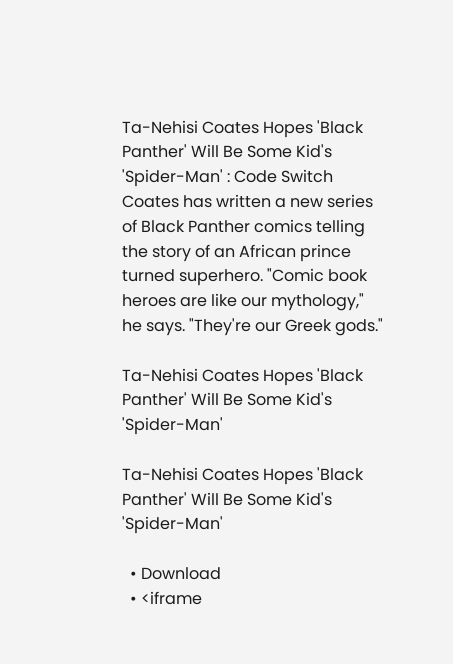Ta-Nehisi Coates Hopes 'Black Panther' Will Be Some Kid's 'Spider-Man' : Code Switch Coates has written a new series of Black Panther comics telling the story of an African prince turned superhero. "Comic book heroes are like our mythology," he says. "They're our Greek gods."

Ta-Nehisi Coates Hopes 'Black Panther' Will Be Some Kid's 'Spider-Man'

Ta-Nehisi Coates Hopes 'Black Panther' Will Be Some Kid's 'Spider-Man'

  • Download
  • <iframe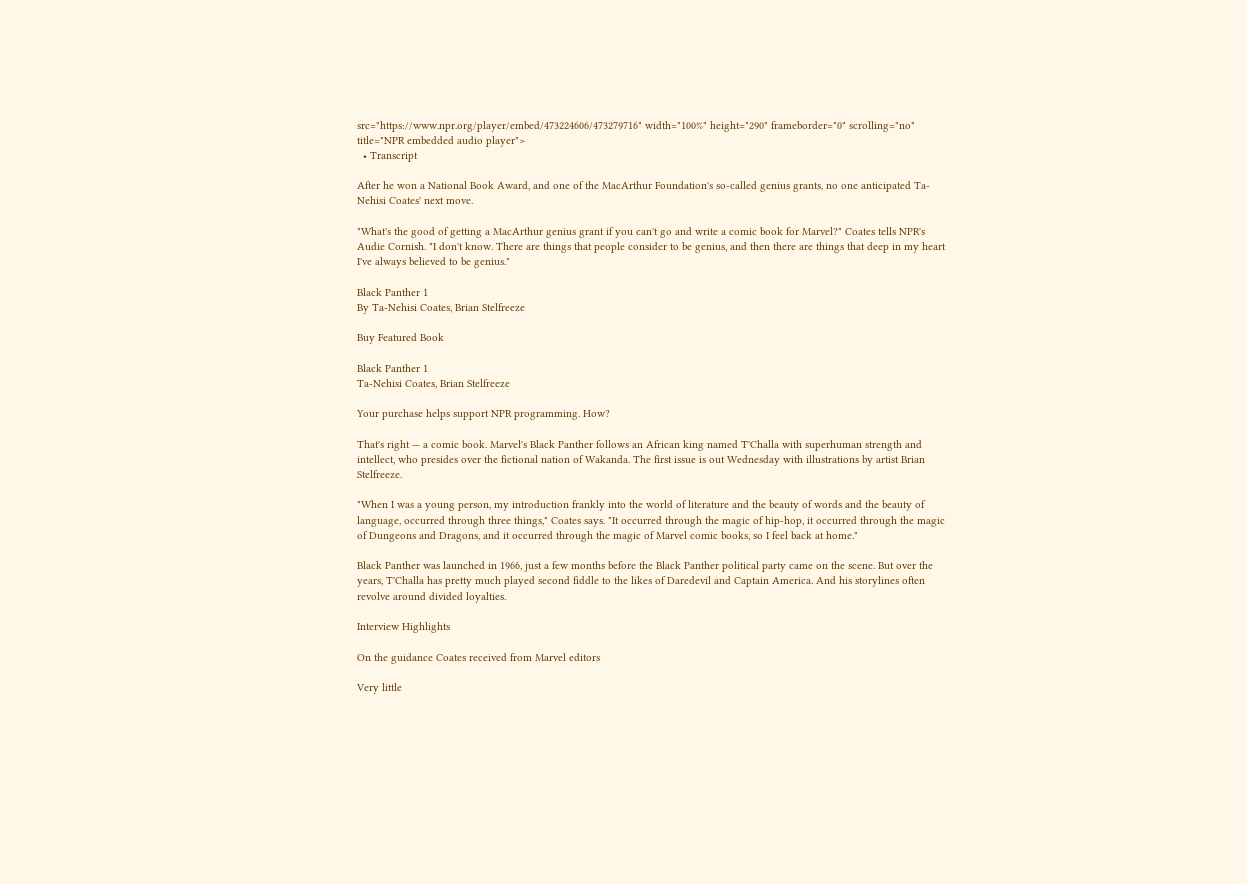src="https://www.npr.org/player/embed/473224606/473279716" width="100%" height="290" frameborder="0" scrolling="no" title="NPR embedded audio player">
  • Transcript

After he won a National Book Award, and one of the MacArthur Foundation's so-called genius grants, no one anticipated Ta-Nehisi Coates' next move.

"What's the good of getting a MacArthur genius grant if you can't go and write a comic book for Marvel?" Coates tells NPR's Audie Cornish. "I don't know. There are things that people consider to be genius, and then there are things that deep in my heart I've always believed to be genius."

Black Panther 1
By Ta-Nehisi Coates, Brian Stelfreeze

Buy Featured Book

Black Panther 1
Ta-Nehisi Coates, Brian Stelfreeze

Your purchase helps support NPR programming. How?

That's right — a comic book. Marvel's Black Panther follows an African king named T'Challa with superhuman strength and intellect, who presides over the fictional nation of Wakanda. The first issue is out Wednesday with illustrations by artist Brian Stelfreeze.

"When I was a young person, my introduction frankly into the world of literature and the beauty of words and the beauty of language, occurred through three things," Coates says. "It occurred through the magic of hip-hop, it occurred through the magic of Dungeons and Dragons, and it occurred through the magic of Marvel comic books, so I feel back at home."

Black Panther was launched in 1966, just a few months before the Black Panther political party came on the scene. But over the years, T'Challa has pretty much played second fiddle to the likes of Daredevil and Captain America. And his storylines often revolve around divided loyalties.

Interview Highlights

On the guidance Coates received from Marvel editors

Very little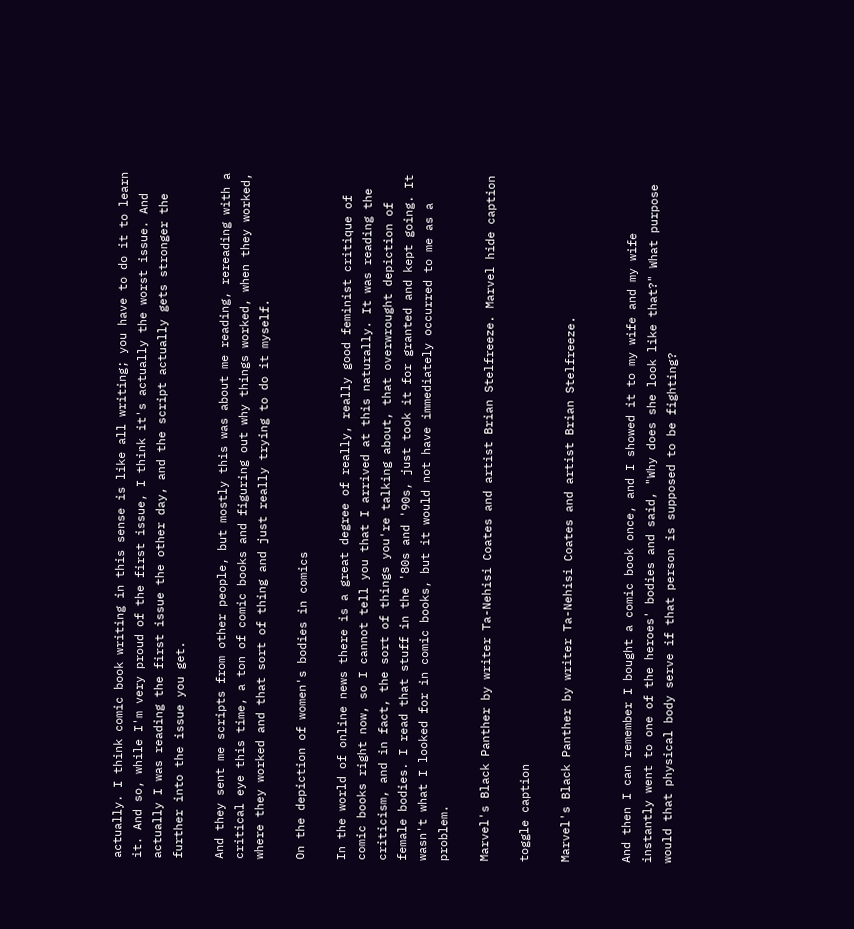actually. I think comic book writing in this sense is like all writing; you have to do it to learn it. And so, while I'm very proud of the first issue, I think it's actually the worst issue. And actually I was reading the first issue the other day, and the script actually gets stronger the further into the issue you get.

And they sent me scripts from other people, but mostly this was about me reading, rereading with a critical eye this time, a ton of comic books and figuring out why things worked, when they worked, where they worked and that sort of thing and just really trying to do it myself.

On the depiction of women's bodies in comics

In the world of online news there is a great degree of really, really good feminist critique of comic books right now, so I cannot tell you that I arrived at this naturally. It was reading the criticism, and in fact, the sort of things you're talking about, that overwrought depiction of female bodies. I read that stuff in the '80s and '90s, just took it for granted and kept going. It wasn't what I looked for in comic books, but it would not have immediately occurred to me as a problem.

Marvel's Black Panther by writer Ta-Nehisi Coates and artist Brian Stelfreeze. Marvel hide caption

toggle caption

Marvel's Black Panther by writer Ta-Nehisi Coates and artist Brian Stelfreeze.


And then I can remember I bought a comic book once, and I showed it to my wife and my wife instantly went to one of the heroes' bodies and said, "Why does she look like that?" What purpose would that physical body serve if that person is supposed to be fighting?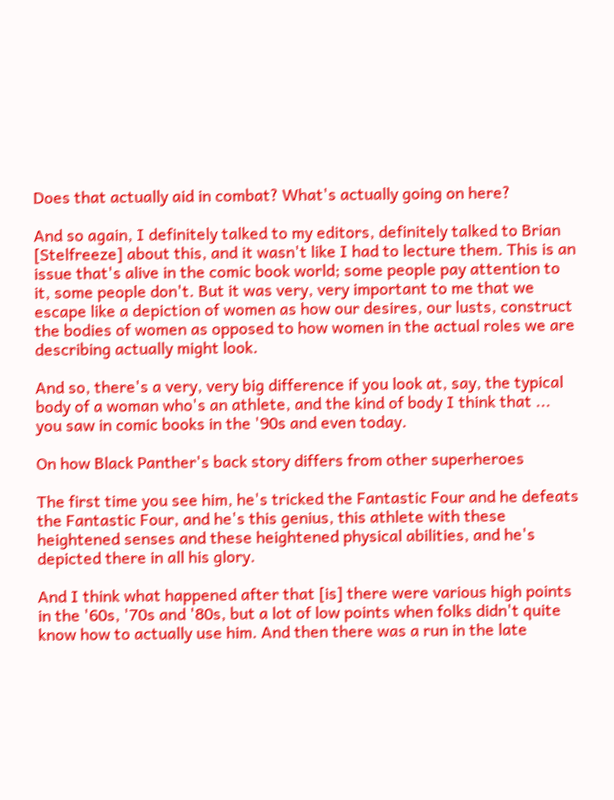Does that actually aid in combat? What's actually going on here?

And so again, I definitely talked to my editors, definitely talked to Brian [Stelfreeze] about this, and it wasn't like I had to lecture them. This is an issue that's alive in the comic book world; some people pay attention to it, some people don't. But it was very, very important to me that we escape like a depiction of women as how our desires, our lusts, construct the bodies of women as opposed to how women in the actual roles we are describing actually might look.

And so, there's a very, very big difference if you look at, say, the typical body of a woman who's an athlete, and the kind of body I think that ... you saw in comic books in the '90s and even today.

On how Black Panther's back story differs from other superheroes

The first time you see him, he's tricked the Fantastic Four and he defeats the Fantastic Four, and he's this genius, this athlete with these heightened senses and these heightened physical abilities, and he's depicted there in all his glory.

And I think what happened after that [is] there were various high points in the '60s, '70s and '80s, but a lot of low points when folks didn't quite know how to actually use him. And then there was a run in the late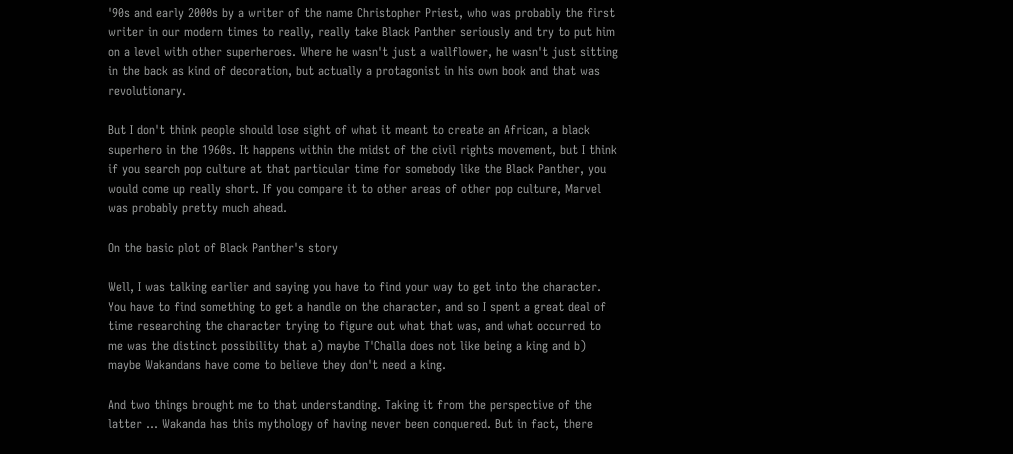'90s and early 2000s by a writer of the name Christopher Priest, who was probably the first writer in our modern times to really, really take Black Panther seriously and try to put him on a level with other superheroes. Where he wasn't just a wallflower, he wasn't just sitting in the back as kind of decoration, but actually a protagonist in his own book and that was revolutionary.

But I don't think people should lose sight of what it meant to create an African, a black superhero in the 1960s. It happens within the midst of the civil rights movement, but I think if you search pop culture at that particular time for somebody like the Black Panther, you would come up really short. If you compare it to other areas of other pop culture, Marvel was probably pretty much ahead.

On the basic plot of Black Panther's story

Well, I was talking earlier and saying you have to find your way to get into the character. You have to find something to get a handle on the character, and so I spent a great deal of time researching the character trying to figure out what that was, and what occurred to me was the distinct possibility that a) maybe T'Challa does not like being a king and b) maybe Wakandans have come to believe they don't need a king.

And two things brought me to that understanding. Taking it from the perspective of the latter ... Wakanda has this mythology of having never been conquered. But in fact, there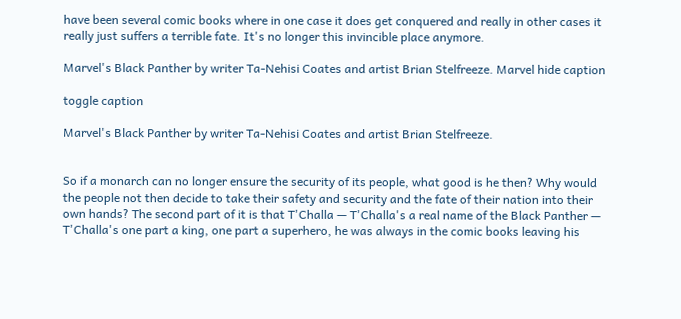have been several comic books where in one case it does get conquered and really in other cases it really just suffers a terrible fate. It's no longer this invincible place anymore.

Marvel's Black Panther by writer Ta-Nehisi Coates and artist Brian Stelfreeze. Marvel hide caption

toggle caption

Marvel's Black Panther by writer Ta-Nehisi Coates and artist Brian Stelfreeze.


So if a monarch can no longer ensure the security of its people, what good is he then? Why would the people not then decide to take their safety and security and the fate of their nation into their own hands? The second part of it is that T'Challa — T'Challa's a real name of the Black Panther — T'Challa's one part a king, one part a superhero, he was always in the comic books leaving his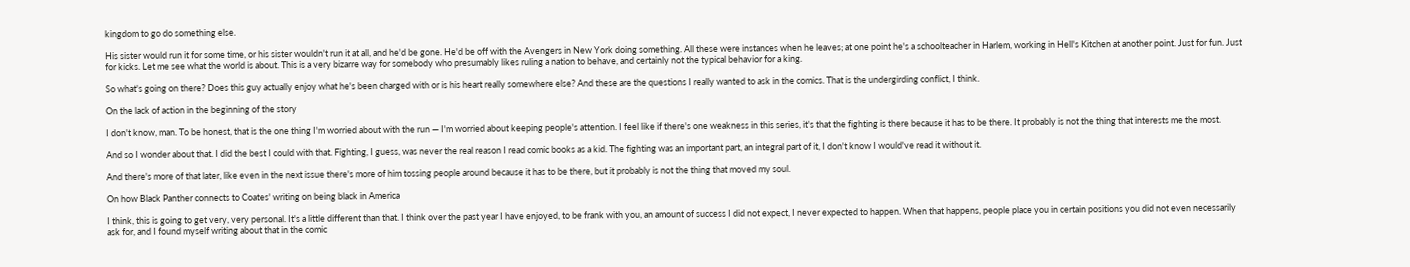kingdom to go do something else.

His sister would run it for some time, or his sister wouldn't run it at all, and he'd be gone. He'd be off with the Avengers in New York doing something. All these were instances when he leaves; at one point he's a schoolteacher in Harlem, working in Hell's Kitchen at another point. Just for fun. Just for kicks. Let me see what the world is about. This is a very bizarre way for somebody who presumably likes ruling a nation to behave, and certainly not the typical behavior for a king.

So what's going on there? Does this guy actually enjoy what he's been charged with or is his heart really somewhere else? And these are the questions I really wanted to ask in the comics. That is the undergirding conflict, I think.

On the lack of action in the beginning of the story

I don't know, man. To be honest, that is the one thing I'm worried about with the run — I'm worried about keeping people's attention. I feel like if there's one weakness in this series, it's that the fighting is there because it has to be there. It probably is not the thing that interests me the most.

And so I wonder about that. I did the best I could with that. Fighting, I guess, was never the real reason I read comic books as a kid. The fighting was an important part, an integral part of it, I don't know I would've read it without it.

And there's more of that later, like even in the next issue there's more of him tossing people around because it has to be there, but it probably is not the thing that moved my soul.

On how Black Panther connects to Coates' writing on being black in America

I think, this is going to get very, very personal. It's a little different than that. I think over the past year I have enjoyed, to be frank with you, an amount of success I did not expect, I never expected to happen. When that happens, people place you in certain positions you did not even necessarily ask for, and I found myself writing about that in the comic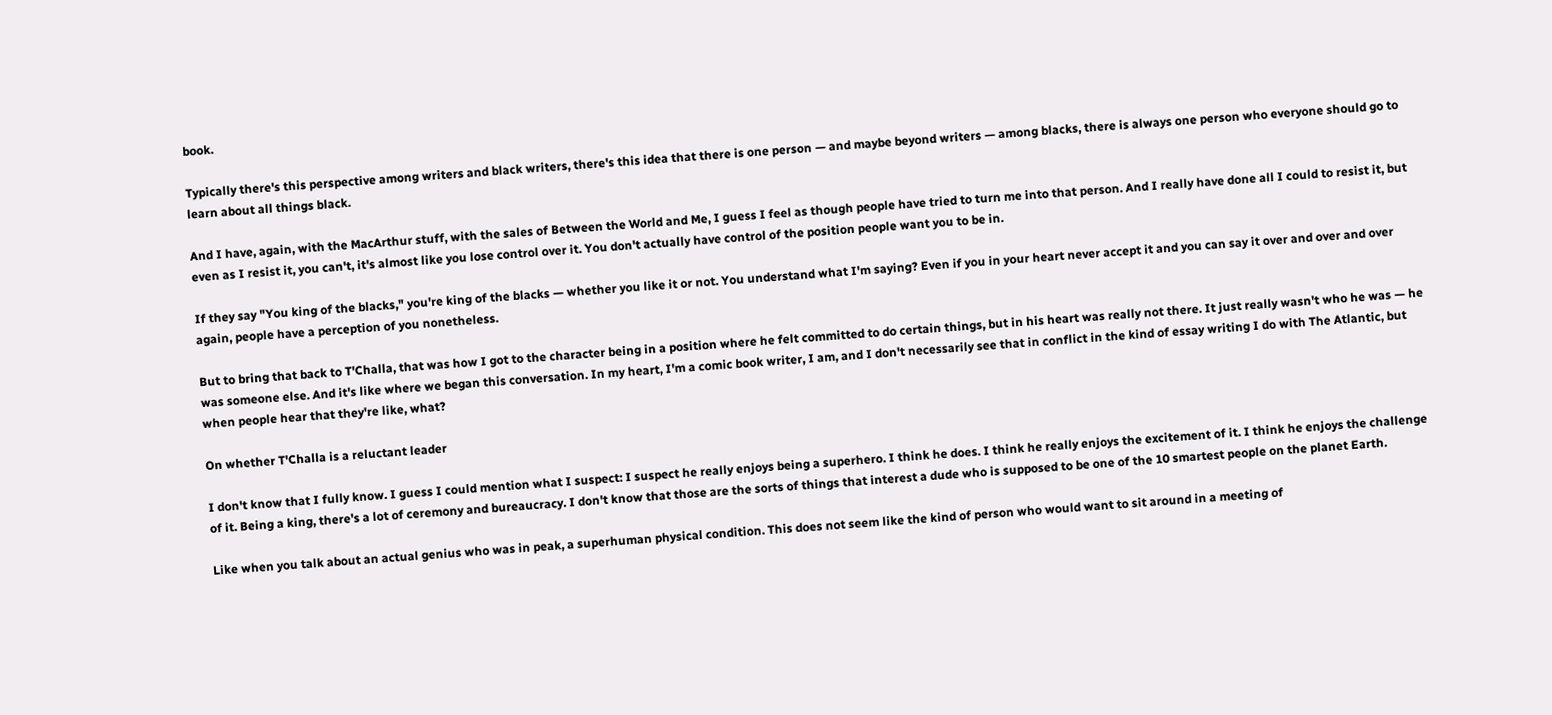book.

Typically there's this perspective among writers and black writers, there's this idea that there is one person — and maybe beyond writers — among blacks, there is always one person who everyone should go to learn about all things black.

And I have, again, with the MacArthur stuff, with the sales of Between the World and Me, I guess I feel as though people have tried to turn me into that person. And I really have done all I could to resist it, but even as I resist it, you can't, it's almost like you lose control over it. You don't actually have control of the position people want you to be in.

If they say "You king of the blacks," you're king of the blacks — whether you like it or not. You understand what I'm saying? Even if you in your heart never accept it and you can say it over and over and over again, people have a perception of you nonetheless.

But to bring that back to T'Challa, that was how I got to the character being in a position where he felt committed to do certain things, but in his heart was really not there. It just really wasn't who he was — he was someone else. And it's like where we began this conversation. In my heart, I'm a comic book writer, I am, and I don't necessarily see that in conflict in the kind of essay writing I do with The Atlantic, but when people hear that they're like, what?

On whether T'Challa is a reluctant leader

I don't know that I fully know. I guess I could mention what I suspect: I suspect he really enjoys being a superhero. I think he does. I think he really enjoys the excitement of it. I think he enjoys the challenge of it. Being a king, there's a lot of ceremony and bureaucracy. I don't know that those are the sorts of things that interest a dude who is supposed to be one of the 10 smartest people on the planet Earth.

Like when you talk about an actual genius who was in peak, a superhuman physical condition. This does not seem like the kind of person who would want to sit around in a meeting of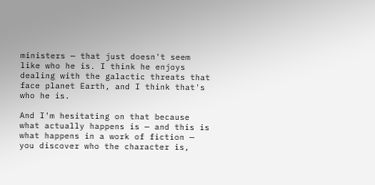ministers — that just doesn't seem like who he is. I think he enjoys dealing with the galactic threats that face planet Earth, and I think that's who he is.

And I'm hesitating on that because what actually happens is — and this is what happens in a work of fiction — you discover who the character is,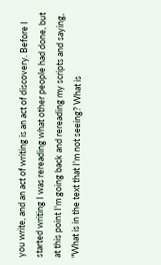you write, and an act of writing is an act of discovery. Before I started writing I was rereading what other people had done, but at this point I'm going back and rereading my scripts and saying, "What is in the text that I'm not seeing? What is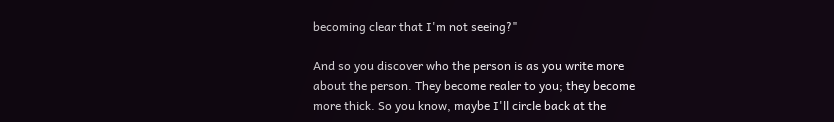becoming clear that I'm not seeing?"

And so you discover who the person is as you write more about the person. They become realer to you; they become more thick. So you know, maybe I'll circle back at the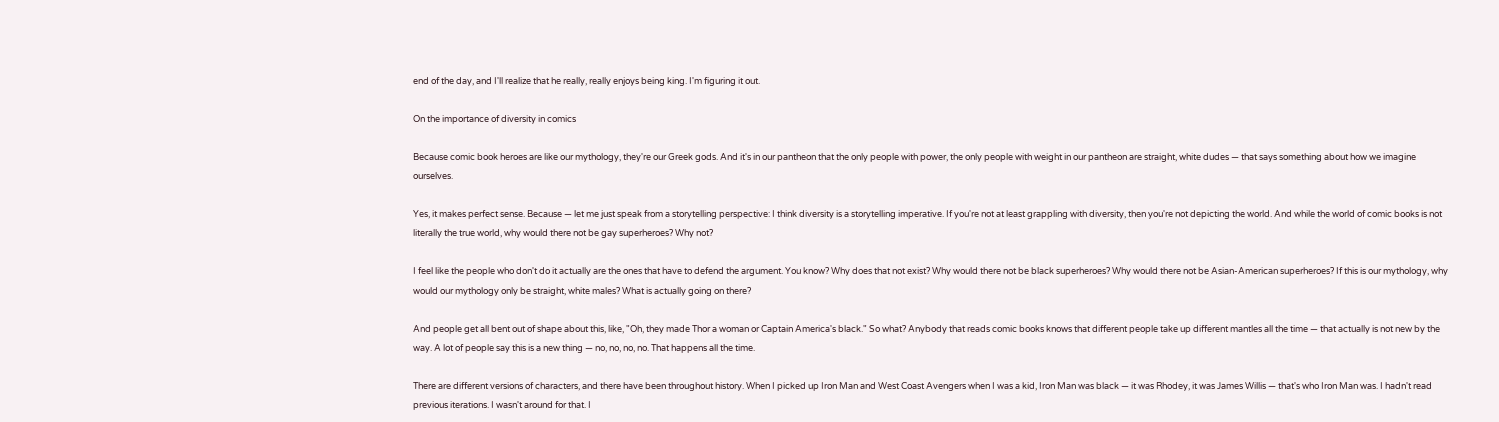end of the day, and I'll realize that he really, really enjoys being king. I'm figuring it out.

On the importance of diversity in comics

Because comic book heroes are like our mythology, they're our Greek gods. And it's in our pantheon that the only people with power, the only people with weight in our pantheon are straight, white dudes — that says something about how we imagine ourselves.

Yes, it makes perfect sense. Because — let me just speak from a storytelling perspective: I think diversity is a storytelling imperative. If you're not at least grappling with diversity, then you're not depicting the world. And while the world of comic books is not literally the true world, why would there not be gay superheroes? Why not?

I feel like the people who don't do it actually are the ones that have to defend the argument. You know? Why does that not exist? Why would there not be black superheroes? Why would there not be Asian-American superheroes? If this is our mythology, why would our mythology only be straight, white males? What is actually going on there?

And people get all bent out of shape about this, like, "Oh, they made Thor a woman or Captain America's black." So what? Anybody that reads comic books knows that different people take up different mantles all the time — that actually is not new by the way. A lot of people say this is a new thing — no, no, no, no. That happens all the time.

There are different versions of characters, and there have been throughout history. When I picked up Iron Man and West Coast Avengers when I was a kid, Iron Man was black — it was Rhodey, it was James Willis — that's who Iron Man was. I hadn't read previous iterations. I wasn't around for that. I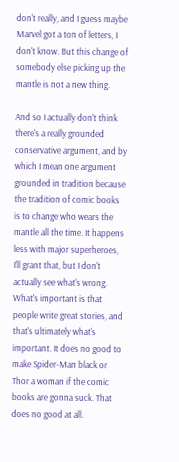don't really, and I guess maybe Marvel got a ton of letters, I don't know. But this change of somebody else picking up the mantle is not a new thing.

And so I actually don't think there's a really grounded conservative argument, and by which I mean one argument grounded in tradition because the tradition of comic books is to change who wears the mantle all the time. It happens less with major superheroes, I'll grant that, but I don't actually see what's wrong. What's important is that people write great stories, and that's ultimately what's important. It does no good to make Spider-Man black or Thor a woman if the comic books are gonna suck. That does no good at all.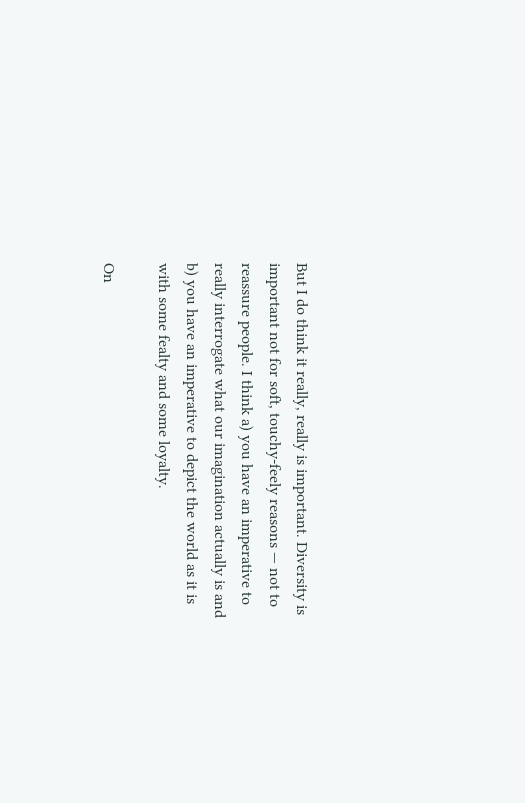But I do think it really, really is important. Diversity is important not for soft, touchy-feely reasons — not to reassure people. I think a) you have an imperative to really interrogate what our imagination actually is and b) you have an imperative to depict the world as it is with some fealty and some loyalty.

On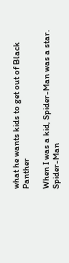what he wants kids to get out of Black Panther

When I was a kid, Spider-Man was a star. Spider-Man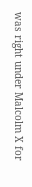was right under Malcolm X for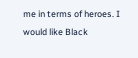me in terms of heroes. I would like Black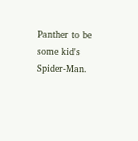Panther to be some kid's Spider-Man.